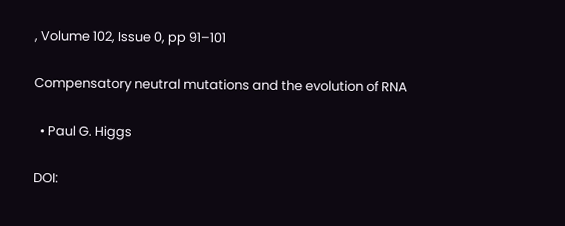, Volume 102, Issue 0, pp 91–101

Compensatory neutral mutations and the evolution of RNA

  • Paul G. Higgs

DOI: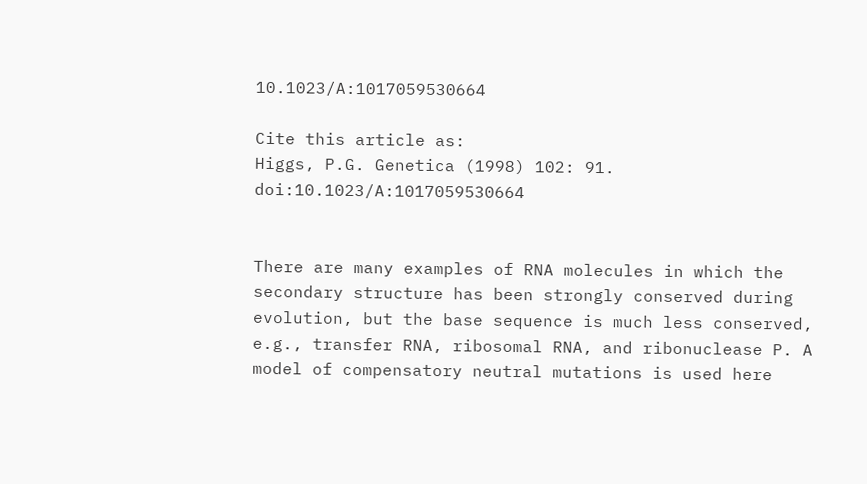10.1023/A:1017059530664

Cite this article as:
Higgs, P.G. Genetica (1998) 102: 91. doi:10.1023/A:1017059530664


There are many examples of RNA molecules in which the secondary structure has been strongly conserved during evolution, but the base sequence is much less conserved, e.g., transfer RNA, ribosomal RNA, and ribonuclease P. A model of compensatory neutral mutations is used here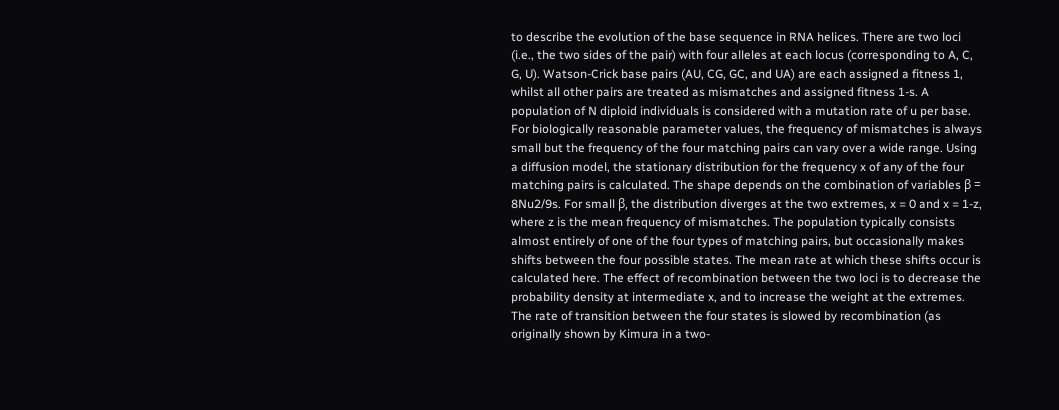to describe the evolution of the base sequence in RNA helices. There are two loci (i.e., the two sides of the pair) with four alleles at each locus (corresponding to A, C, G, U). Watson-Crick base pairs (AU, CG, GC, and UA) are each assigned a fitness 1, whilst all other pairs are treated as mismatches and assigned fitness 1-s. A population of N diploid individuals is considered with a mutation rate of u per base. For biologically reasonable parameter values, the frequency of mismatches is always small but the frequency of the four matching pairs can vary over a wide range. Using a diffusion model, the stationary distribution for the frequency x of any of the four matching pairs is calculated. The shape depends on the combination of variables β = 8Nu2/9s. For small β, the distribution diverges at the two extremes, x = 0 and x = 1-z, where z is the mean frequency of mismatches. The population typically consists almost entirely of one of the four types of matching pairs, but occasionally makes shifts between the four possible states. The mean rate at which these shifts occur is calculated here. The effect of recombination between the two loci is to decrease the probability density at intermediate x, and to increase the weight at the extremes. The rate of transition between the four states is slowed by recombination (as originally shown by Kimura in a two-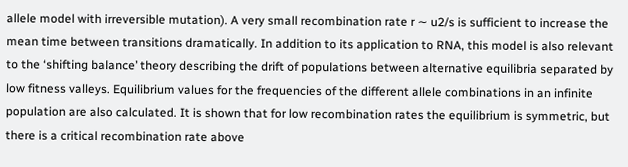allele model with irreversible mutation). A very small recombination rate r ∼ u2/s is sufficient to increase the mean time between transitions dramatically. In addition to its application to RNA, this model is also relevant to the ‘shifting balance’ theory describing the drift of populations between alternative equilibria separated by low fitness valleys. Equilibrium values for the frequencies of the different allele combinations in an infinite population are also calculated. It is shown that for low recombination rates the equilibrium is symmetric, but there is a critical recombination rate above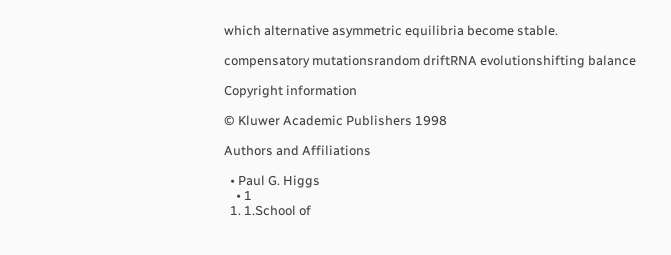which alternative asymmetric equilibria become stable.

compensatory mutationsrandom driftRNA evolutionshifting balance

Copyright information

© Kluwer Academic Publishers 1998

Authors and Affiliations

  • Paul G. Higgs
    • 1
  1. 1.School of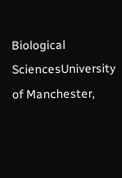Biological SciencesUniversity of Manchester,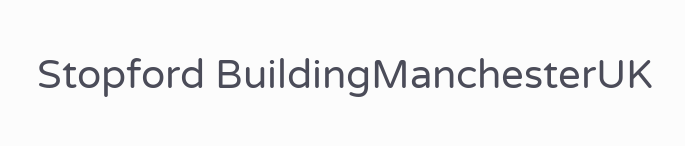Stopford BuildingManchesterUK